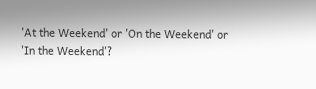'At the Weekend' or 'On the Weekend' or 'In the Weekend'?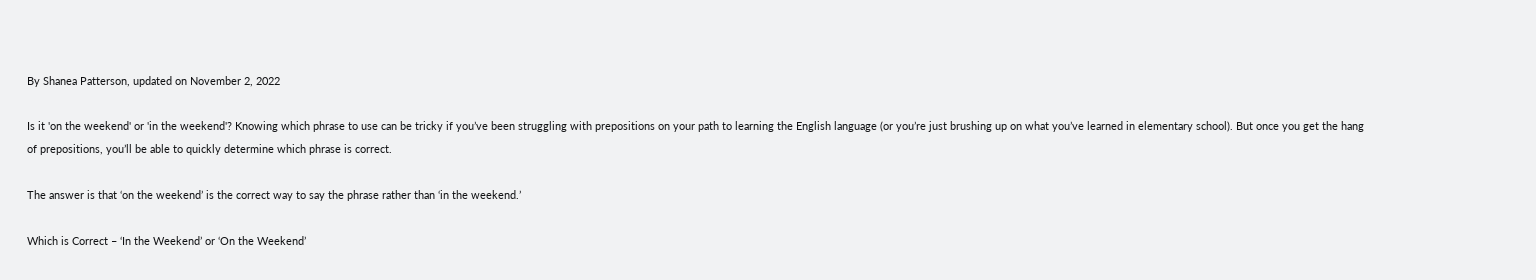By Shanea Patterson, updated on November 2, 2022

Is it 'on the weekend' or 'in the weekend'? Knowing which phrase to use can be tricky if you’ve been struggling with prepositions on your path to learning the English language (or you’re just brushing up on what you’ve learned in elementary school). But once you get the hang of prepositions, you’ll be able to quickly determine which phrase is correct.

The answer is that ‘on the weekend’ is the correct way to say the phrase rather than ‘in the weekend.’

Which is Correct – ‘In the Weekend’ or ‘On the Weekend’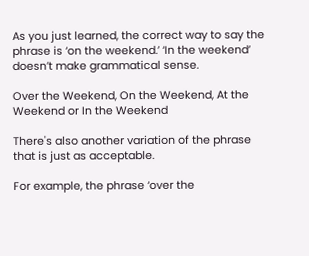As you just learned, the correct way to say the phrase is ‘on the weekend.’ ‘In the weekend’ doesn’t make grammatical sense.

Over the Weekend, On the Weekend, At the Weekend or In the Weekend

There's also another variation of the phrase that is just as acceptable.

For example, the phrase ‘over the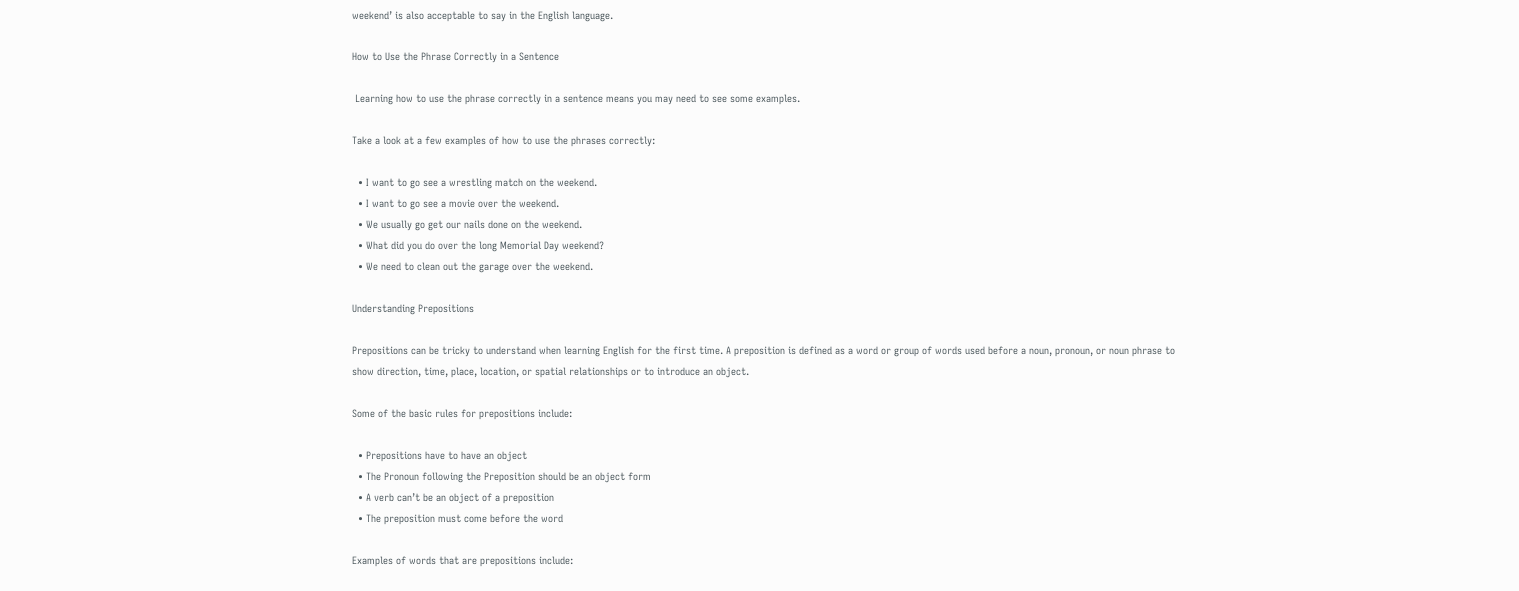weekend’ is also acceptable to say in the English language.

How to Use the Phrase Correctly in a Sentence

 Learning how to use the phrase correctly in a sentence means you may need to see some examples.

Take a look at a few examples of how to use the phrases correctly:

  • I want to go see a wrestling match on the weekend.
  • I want to go see a movie over the weekend.
  • We usually go get our nails done on the weekend.
  • What did you do over the long Memorial Day weekend?
  • We need to clean out the garage over the weekend.

Understanding Prepositions

Prepositions can be tricky to understand when learning English for the first time. A preposition is defined as a word or group of words used before a noun, pronoun, or noun phrase to show direction, time, place, location, or spatial relationships or to introduce an object.

Some of the basic rules for prepositions include:

  • Prepositions have to have an object
  • The Pronoun following the Preposition should be an object form
  • A verb can’t be an object of a preposition
  • The preposition must come before the word

Examples of words that are prepositions include: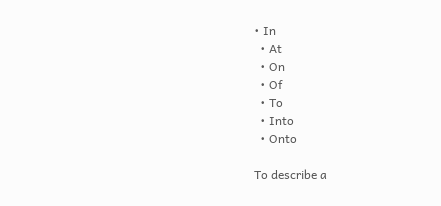• In
  • At
  • On
  • Of
  • To
  • Into
  • Onto

To describe a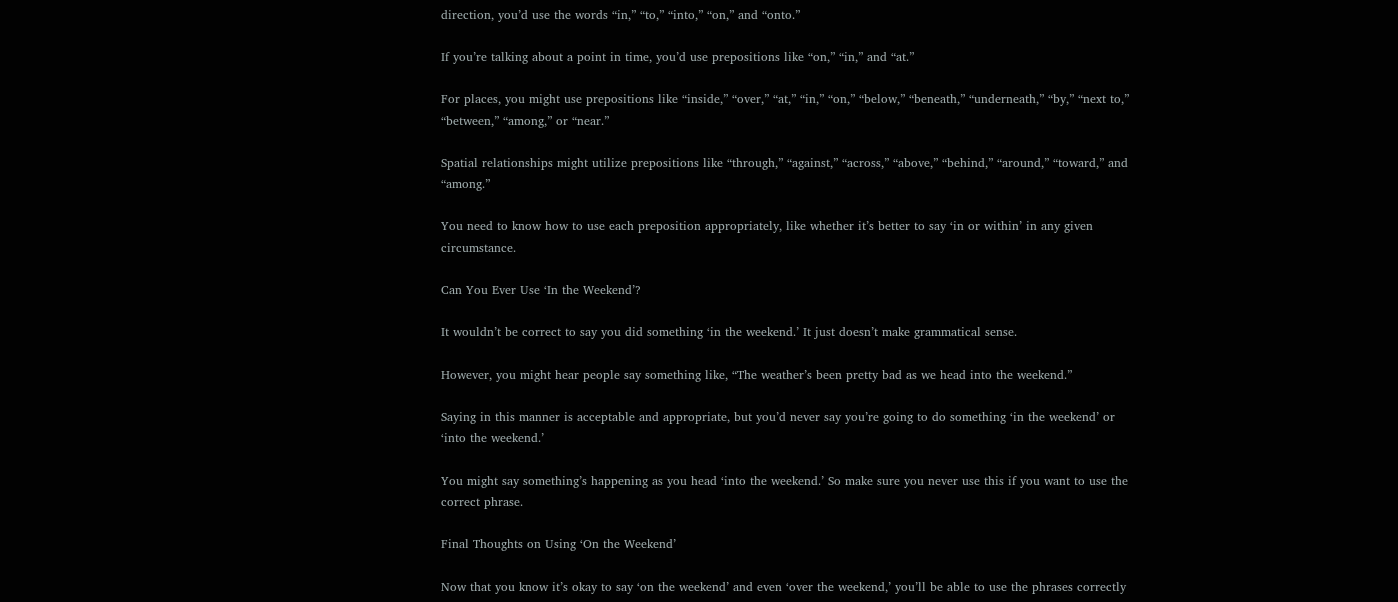direction, you’d use the words “in,” “to,” “into,” “on,” and “onto.”

If you’re talking about a point in time, you’d use prepositions like “on,” “in,” and “at.”

For places, you might use prepositions like “inside,” “over,” “at,” “in,” “on,” “below,” “beneath,” “underneath,” “by,” “next to,” “between,” “among,” or “near.”

Spatial relationships might utilize prepositions like “through,” “against,” “across,” “above,” “behind,” “around,” “toward,” and “among.”

You need to know how to use each preposition appropriately, like whether it’s better to say ‘in or within’ in any given circumstance.

Can You Ever Use ‘In the Weekend’?

It wouldn’t be correct to say you did something ‘in the weekend.’ It just doesn’t make grammatical sense.

However, you might hear people say something like, “The weather’s been pretty bad as we head into the weekend.”

Saying in this manner is acceptable and appropriate, but you’d never say you’re going to do something ‘in the weekend’ or ‘into the weekend.’

You might say something’s happening as you head ‘into the weekend.’ So make sure you never use this if you want to use the correct phrase.

Final Thoughts on Using ‘On the Weekend’

Now that you know it’s okay to say ‘on the weekend’ and even ‘over the weekend,’ you’ll be able to use the phrases correctly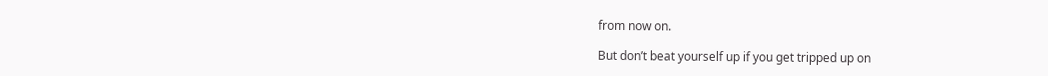from now on.

But don’t beat yourself up if you get tripped up on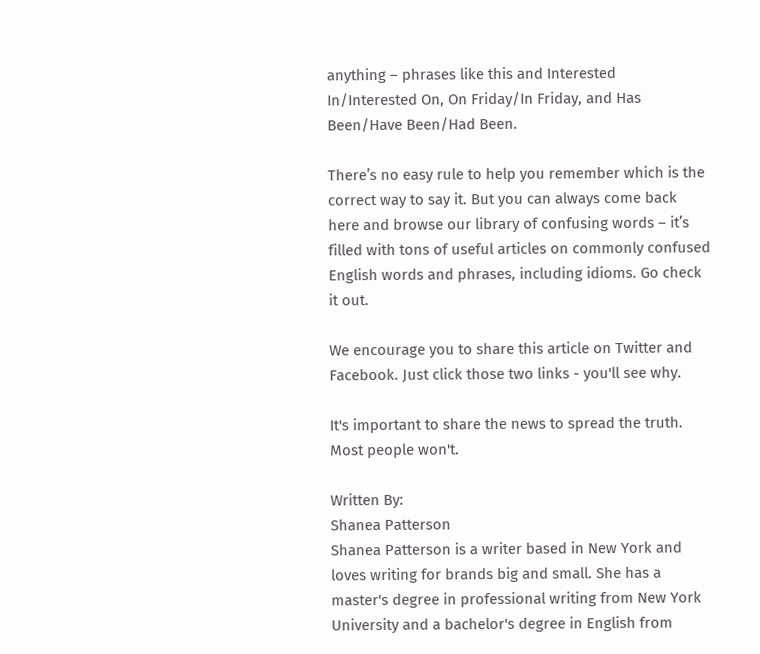anything – phrases like this and Interested In/Interested On, On Friday/In Friday, and Has Been/Have Been/Had Been.

There’s no easy rule to help you remember which is the correct way to say it. But you can always come back here and browse our library of confusing words – it’s filled with tons of useful articles on commonly confused English words and phrases, including idioms. Go check it out.

We encourage you to share this article on Twitter and Facebook. Just click those two links - you'll see why.

It's important to share the news to spread the truth. Most people won't.

Written By:
Shanea Patterson
Shanea Patterson is a writer based in New York and loves writing for brands big and small. She has a master's degree in professional writing from New York University and a bachelor's degree in English from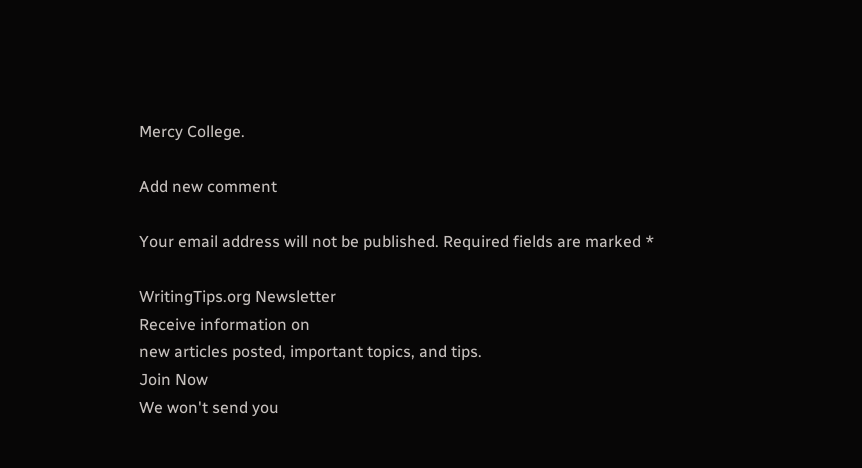Mercy College.

Add new comment

Your email address will not be published. Required fields are marked *

WritingTips.org Newsletter
Receive information on
new articles posted, important topics, and tips.
Join Now
We won't send you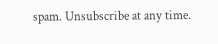spam. Unsubscribe at any time.